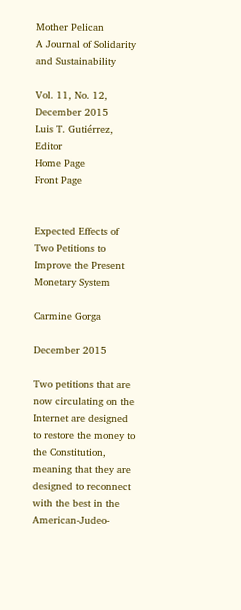Mother Pelican
A Journal of Solidarity and Sustainability

Vol. 11, No. 12, December 2015
Luis T. Gutiérrez, Editor
Home Page
Front Page


Expected Effects of Two Petitions to
Improve the Present Monetary System

Carmine Gorga

December 2015

Two petitions that are now circulating on the Internet are designed to restore the money to the Constitution, meaning that they are designed to reconnect with the best in the American-Judeo-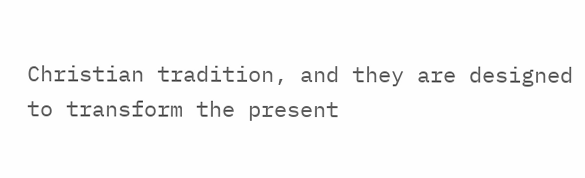Christian tradition, and they are designed to transform the present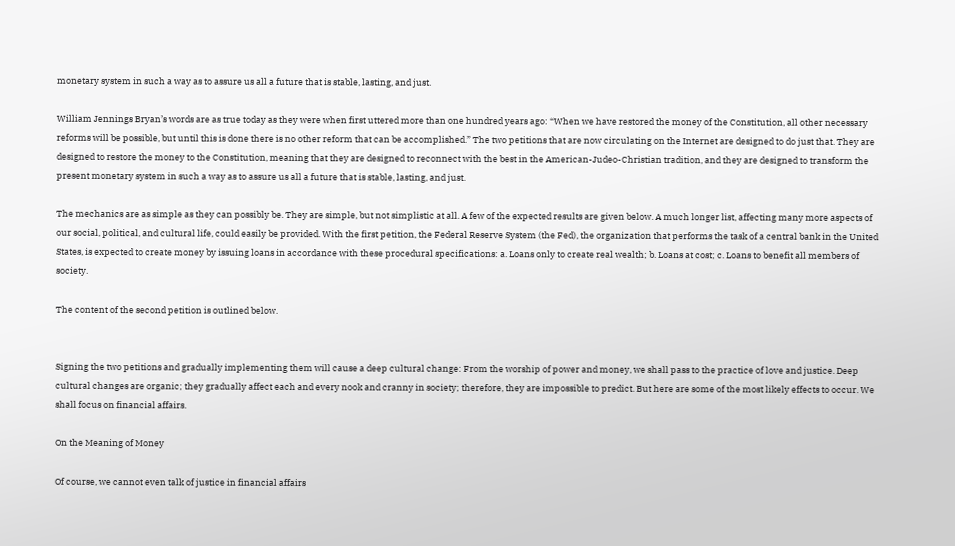monetary system in such a way as to assure us all a future that is stable, lasting, and just.

William Jennings Bryan’s words are as true today as they were when first uttered more than one hundred years ago: “When we have restored the money of the Constitution, all other necessary reforms will be possible, but until this is done there is no other reform that can be accomplished.” The two petitions that are now circulating on the Internet are designed to do just that. They are designed to restore the money to the Constitution, meaning that they are designed to reconnect with the best in the American-Judeo-Christian tradition, and they are designed to transform the present monetary system in such a way as to assure us all a future that is stable, lasting, and just.

The mechanics are as simple as they can possibly be. They are simple, but not simplistic at all. A few of the expected results are given below. A much longer list, affecting many more aspects of our social, political, and cultural life, could easily be provided. With the first petition, the Federal Reserve System (the Fed), the organization that performs the task of a central bank in the United States, is expected to create money by issuing loans in accordance with these procedural specifications: a. Loans only to create real wealth; b. Loans at cost; c. Loans to benefit all members of society.

The content of the second petition is outlined below.


Signing the two petitions and gradually implementing them will cause a deep cultural change: From the worship of power and money, we shall pass to the practice of love and justice. Deep cultural changes are organic; they gradually affect each and every nook and cranny in society; therefore, they are impossible to predict. But here are some of the most likely effects to occur. We shall focus on financial affairs.

On the Meaning of Money

Of course, we cannot even talk of justice in financial affairs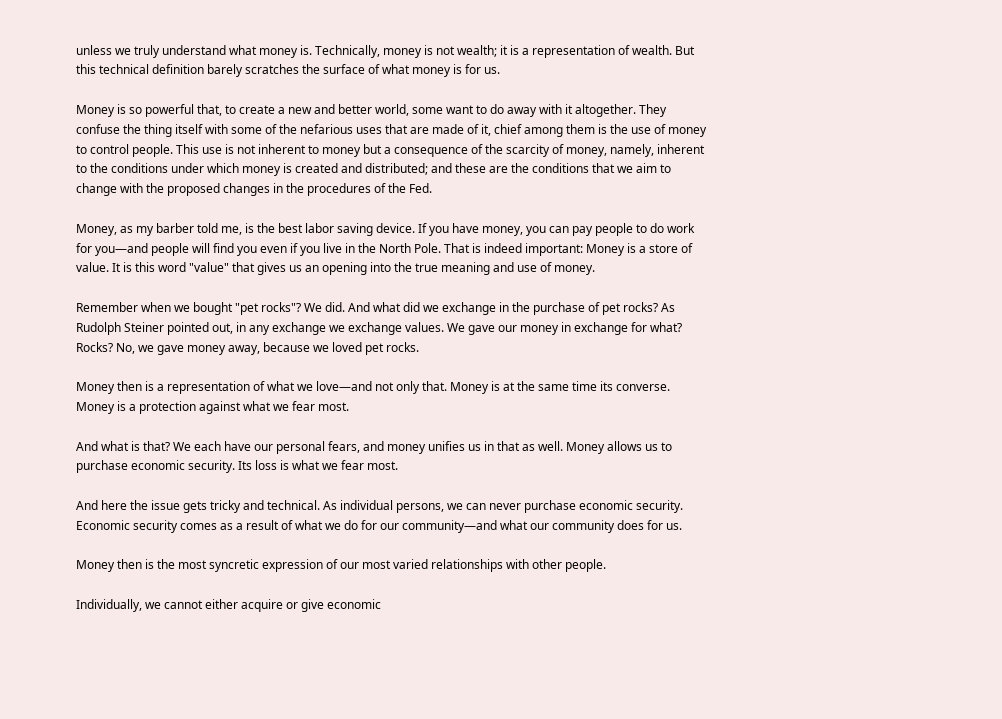unless we truly understand what money is. Technically, money is not wealth; it is a representation of wealth. But this technical definition barely scratches the surface of what money is for us.

Money is so powerful that, to create a new and better world, some want to do away with it altogether. They confuse the thing itself with some of the nefarious uses that are made of it, chief among them is the use of money to control people. This use is not inherent to money but a consequence of the scarcity of money, namely, inherent to the conditions under which money is created and distributed; and these are the conditions that we aim to change with the proposed changes in the procedures of the Fed.

Money, as my barber told me, is the best labor saving device. If you have money, you can pay people to do work for you—and people will find you even if you live in the North Pole. That is indeed important: Money is a store of value. It is this word "value" that gives us an opening into the true meaning and use of money.

Remember when we bought "pet rocks"? We did. And what did we exchange in the purchase of pet rocks? As Rudolph Steiner pointed out, in any exchange we exchange values. We gave our money in exchange for what? Rocks? No, we gave money away, because we loved pet rocks.

Money then is a representation of what we love—and not only that. Money is at the same time its converse. Money is a protection against what we fear most.

And what is that? We each have our personal fears, and money unifies us in that as well. Money allows us to purchase economic security. Its loss is what we fear most.

And here the issue gets tricky and technical. As individual persons, we can never purchase economic security. Economic security comes as a result of what we do for our community—and what our community does for us.

Money then is the most syncretic expression of our most varied relationships with other people.

Individually, we cannot either acquire or give economic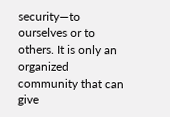security—to ourselves or to others. It is only an organized community that can give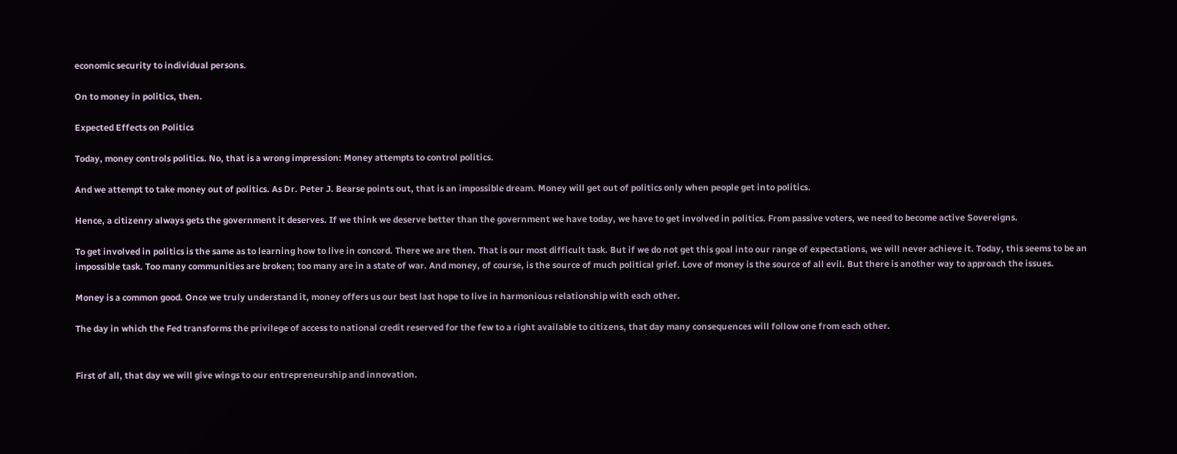economic security to individual persons.

On to money in politics, then.

Expected Effects on Politics

Today, money controls politics. No, that is a wrong impression: Money attempts to control politics.

And we attempt to take money out of politics. As Dr. Peter J. Bearse points out, that is an impossible dream. Money will get out of politics only when people get into politics.

Hence, a citizenry always gets the government it deserves. If we think we deserve better than the government we have today, we have to get involved in politics. From passive voters, we need to become active Sovereigns.

To get involved in politics is the same as to learning how to live in concord. There we are then. That is our most difficult task. But if we do not get this goal into our range of expectations, we will never achieve it. Today, this seems to be an impossible task. Too many communities are broken; too many are in a state of war. And money, of course, is the source of much political grief. Love of money is the source of all evil. But there is another way to approach the issues.

Money is a common good. Once we truly understand it, money offers us our best last hope to live in harmonious relationship with each other.

The day in which the Fed transforms the privilege of access to national credit reserved for the few to a right available to citizens, that day many consequences will follow one from each other.


First of all, that day we will give wings to our entrepreneurship and innovation.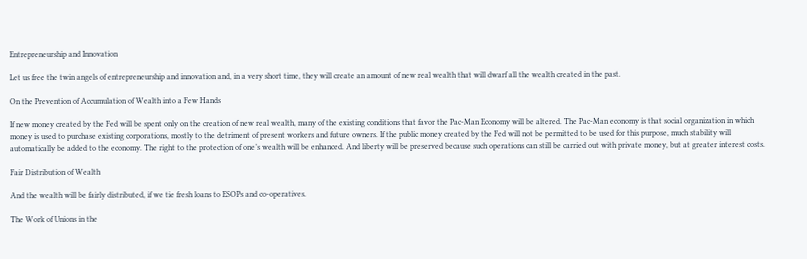Entrepreneurship and Innovation

Let us free the twin angels of entrepreneurship and innovation and, in a very short time, they will create an amount of new real wealth that will dwarf all the wealth created in the past.

On the Prevention of Accumulation of Wealth into a Few Hands

If new money created by the Fed will be spent only on the creation of new real wealth, many of the existing conditions that favor the Pac-Man Economy will be altered. The Pac-Man economy is that social organization in which money is used to purchase existing corporations, mostly to the detriment of present workers and future owners. If the public money created by the Fed will not be permitted to be used for this purpose, much stability will automatically be added to the economy. The right to the protection of one’s wealth will be enhanced. And liberty will be preserved because such operations can still be carried out with private money, but at greater interest costs.

Fair Distribution of Wealth

And the wealth will be fairly distributed, if we tie fresh loans to ESOPs and co-operatives.

The Work of Unions in the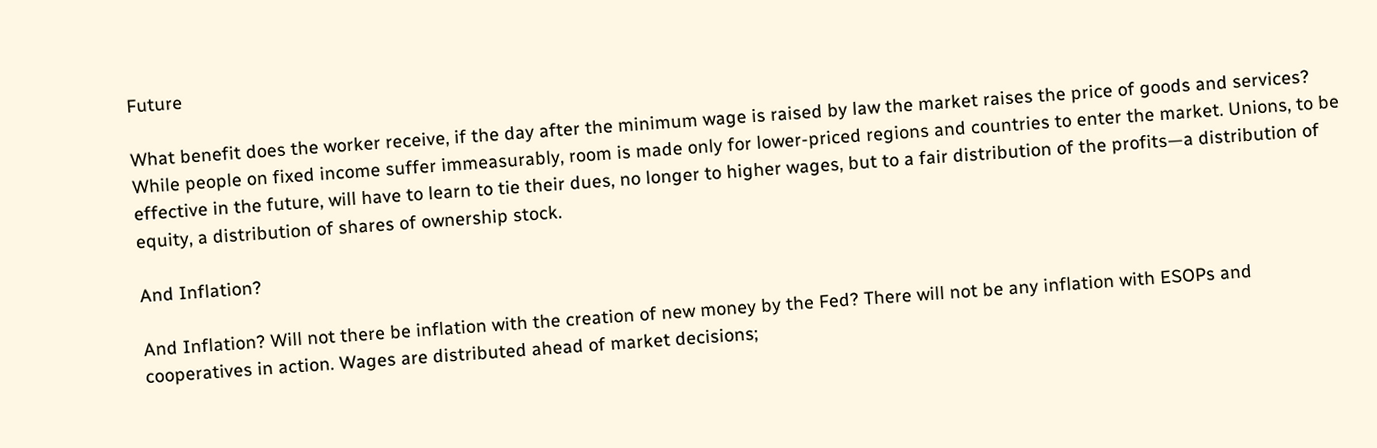Future

What benefit does the worker receive, if the day after the minimum wage is raised by law the market raises the price of goods and services? While people on fixed income suffer immeasurably, room is made only for lower-priced regions and countries to enter the market. Unions, to be effective in the future, will have to learn to tie their dues, no longer to higher wages, but to a fair distribution of the profits—a distribution of equity, a distribution of shares of ownership stock.

And Inflation?

And Inflation? Will not there be inflation with the creation of new money by the Fed? There will not be any inflation with ESOPs and cooperatives in action. Wages are distributed ahead of market decisions;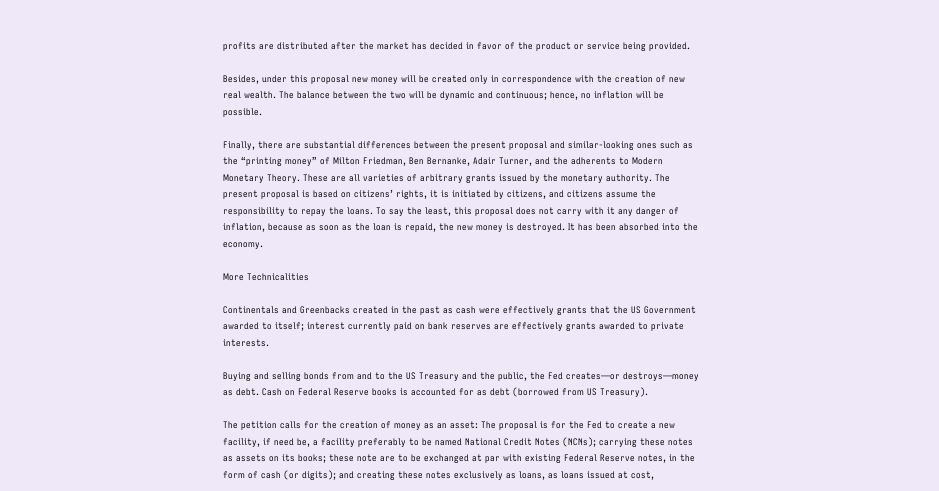profits are distributed after the market has decided in favor of the product or service being provided.

Besides, under this proposal new money will be created only in correspondence with the creation of new real wealth. The balance between the two will be dynamic and continuous; hence, no inflation will be possible.

Finally, there are substantial differences between the present proposal and similar-looking ones such as the “printing money” of Milton Friedman, Ben Bernanke, Adair Turner, and the adherents to Modern Monetary Theory. These are all varieties of arbitrary grants issued by the monetary authority. The present proposal is based on citizens’ rights, it is initiated by citizens, and citizens assume the responsibility to repay the loans. To say the least, this proposal does not carry with it any danger of inflation, because as soon as the loan is repaid, the new money is destroyed. It has been absorbed into the economy.

More Technicalities

Continentals and Greenbacks created in the past as cash were effectively grants that the US Government awarded to itself; interest currently paid on bank reserves are effectively grants awarded to private interests.

Buying and selling bonds from and to the US Treasury and the public, the Fed creates—or destroys—money as debt. Cash on Federal Reserve books is accounted for as debt (borrowed from US Treasury).

The petition calls for the creation of money as an asset: The proposal is for the Fed to create a new facility, if need be, a facility preferably to be named National Credit Notes (NCNs); carrying these notes as assets on its books; these note are to be exchanged at par with existing Federal Reserve notes, in the form of cash (or digits); and creating these notes exclusively as loans, as loans issued at cost,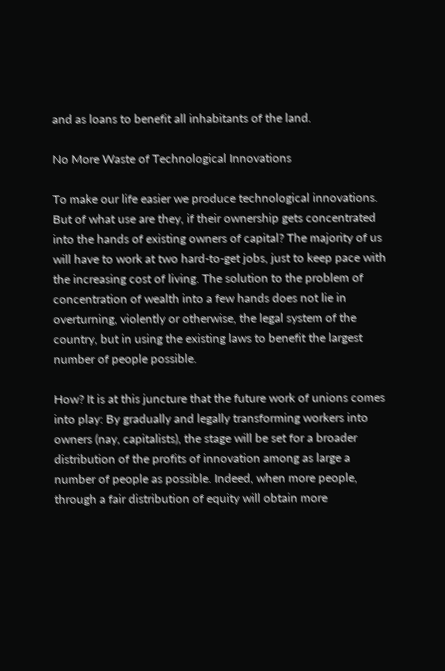and as loans to benefit all inhabitants of the land.

No More Waste of Technological Innovations

To make our life easier we produce technological innovations. But of what use are they, if their ownership gets concentrated into the hands of existing owners of capital? The majority of us will have to work at two hard-to-get jobs, just to keep pace with the increasing cost of living. The solution to the problem of concentration of wealth into a few hands does not lie in overturning, violently or otherwise, the legal system of the country, but in using the existing laws to benefit the largest number of people possible.

How? It is at this juncture that the future work of unions comes into play: By gradually and legally transforming workers into owners (nay, capitalists), the stage will be set for a broader distribution of the profits of innovation among as large a number of people as possible. Indeed, when more people, through a fair distribution of equity will obtain more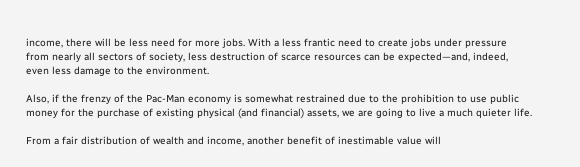income, there will be less need for more jobs. With a less frantic need to create jobs under pressure from nearly all sectors of society, less destruction of scarce resources can be expected—and, indeed, even less damage to the environment.

Also, if the frenzy of the Pac-Man economy is somewhat restrained due to the prohibition to use public money for the purchase of existing physical (and financial) assets, we are going to live a much quieter life.

From a fair distribution of wealth and income, another benefit of inestimable value will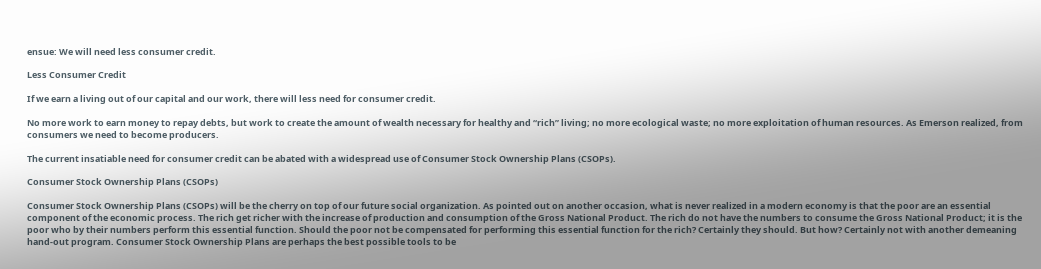ensue: We will need less consumer credit.

Less Consumer Credit

If we earn a living out of our capital and our work, there will less need for consumer credit.

No more work to earn money to repay debts, but work to create the amount of wealth necessary for healthy and “rich” living; no more ecological waste; no more exploitation of human resources. As Emerson realized, from consumers we need to become producers.

The current insatiable need for consumer credit can be abated with a widespread use of Consumer Stock Ownership Plans (CSOPs).

Consumer Stock Ownership Plans (CSOPs)

Consumer Stock Ownership Plans (CSOPs) will be the cherry on top of our future social organization. As pointed out on another occasion, what is never realized in a modern economy is that the poor are an essential component of the economic process. The rich get richer with the increase of production and consumption of the Gross National Product. The rich do not have the numbers to consume the Gross National Product; it is the poor who by their numbers perform this essential function. Should the poor not be compensated for performing this essential function for the rich? Certainly they should. But how? Certainly not with another demeaning hand-out program. Consumer Stock Ownership Plans are perhaps the best possible tools to be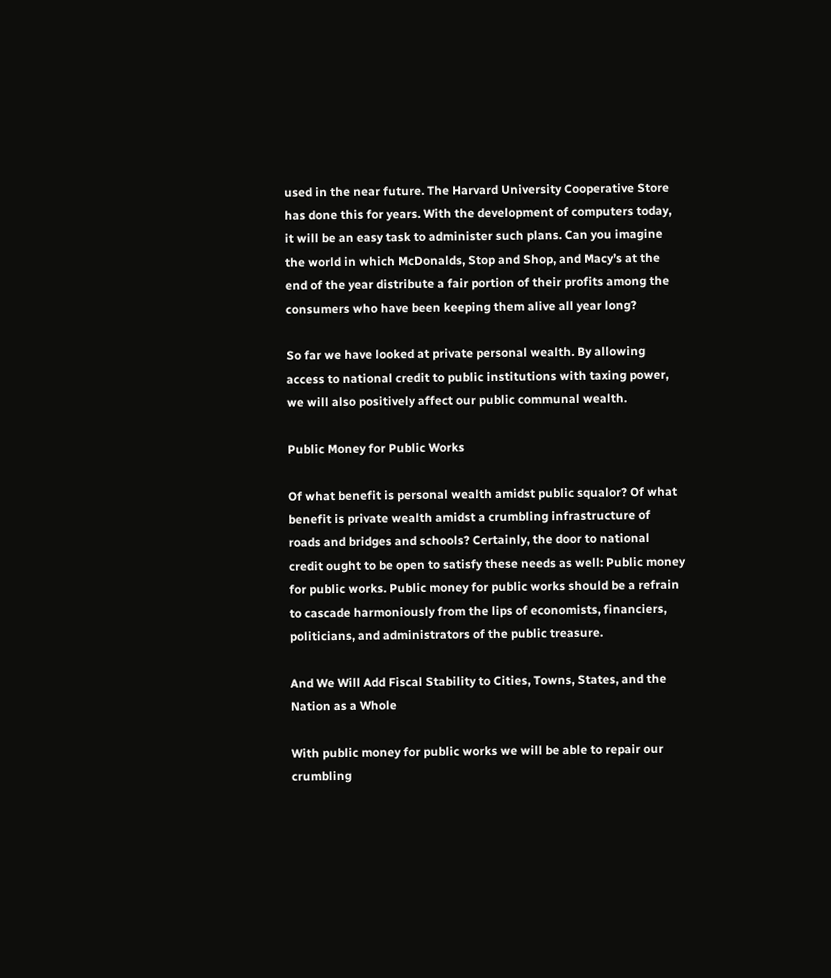used in the near future. The Harvard University Cooperative Store has done this for years. With the development of computers today, it will be an easy task to administer such plans. Can you imagine the world in which McDonalds, Stop and Shop, and Macy’s at the end of the year distribute a fair portion of their profits among the consumers who have been keeping them alive all year long?

So far we have looked at private personal wealth. By allowing access to national credit to public institutions with taxing power, we will also positively affect our public communal wealth.

Public Money for Public Works

Of what benefit is personal wealth amidst public squalor? Of what benefit is private wealth amidst a crumbling infrastructure of roads and bridges and schools? Certainly, the door to national credit ought to be open to satisfy these needs as well: Public money for public works. Public money for public works should be a refrain to cascade harmoniously from the lips of economists, financiers, politicians, and administrators of the public treasure.

And We Will Add Fiscal Stability to Cities, Towns, States, and the Nation as a Whole

With public money for public works we will be able to repair our crumbling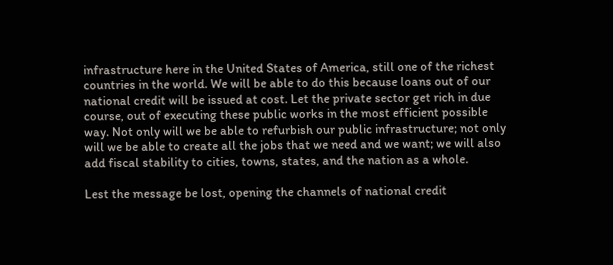infrastructure here in the United States of America, still one of the richest countries in the world. We will be able to do this because loans out of our national credit will be issued at cost. Let the private sector get rich in due course, out of executing these public works in the most efficient possible way. Not only will we be able to refurbish our public infrastructure; not only will we be able to create all the jobs that we need and we want; we will also add fiscal stability to cities, towns, states, and the nation as a whole.

Lest the message be lost, opening the channels of national credit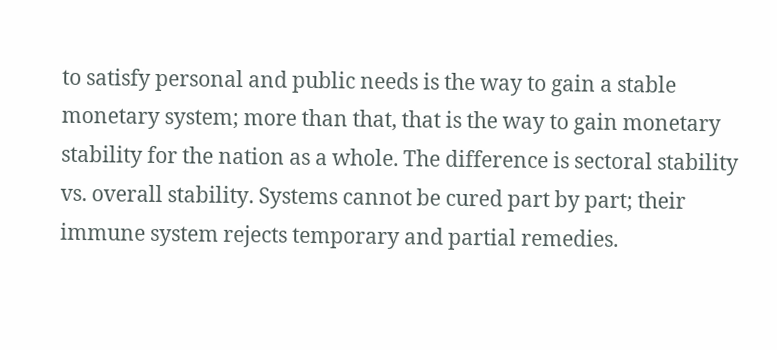to satisfy personal and public needs is the way to gain a stable monetary system; more than that, that is the way to gain monetary stability for the nation as a whole. The difference is sectoral stability vs. overall stability. Systems cannot be cured part by part; their immune system rejects temporary and partial remedies.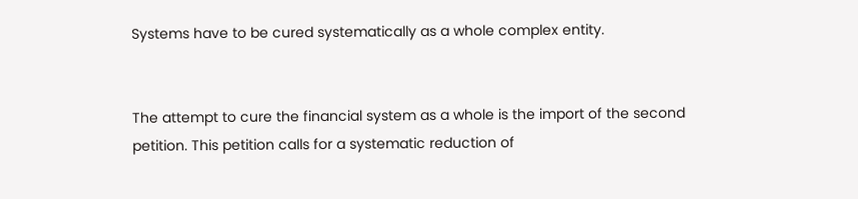Systems have to be cured systematically as a whole complex entity.


The attempt to cure the financial system as a whole is the import of the second petition. This petition calls for a systematic reduction of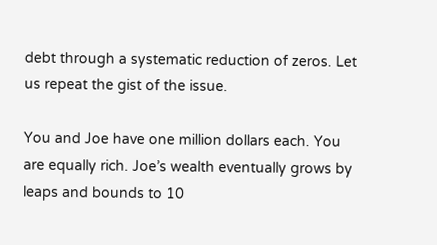debt through a systematic reduction of zeros. Let us repeat the gist of the issue.

You and Joe have one million dollars each. You are equally rich. Joe’s wealth eventually grows by leaps and bounds to 10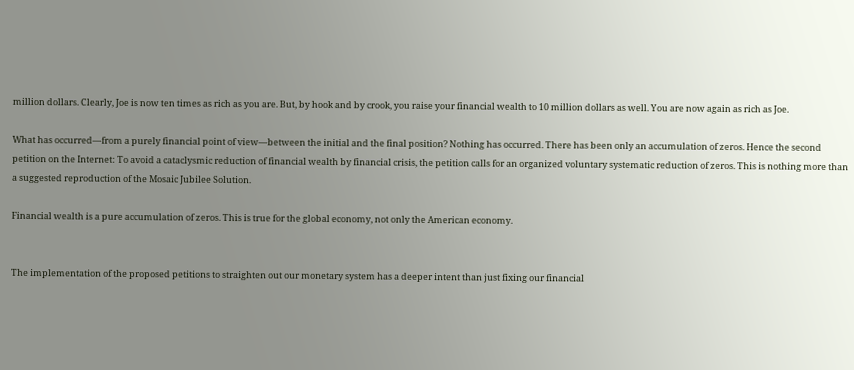million dollars. Clearly, Joe is now ten times as rich as you are. But, by hook and by crook, you raise your financial wealth to 10 million dollars as well. You are now again as rich as Joe.

What has occurred—from a purely financial point of view—between the initial and the final position? Nothing has occurred. There has been only an accumulation of zeros. Hence the second petition on the Internet: To avoid a cataclysmic reduction of financial wealth by financial crisis, the petition calls for an organized voluntary systematic reduction of zeros. This is nothing more than a suggested reproduction of the Mosaic Jubilee Solution.

Financial wealth is a pure accumulation of zeros. This is true for the global economy, not only the American economy.


The implementation of the proposed petitions to straighten out our monetary system has a deeper intent than just fixing our financial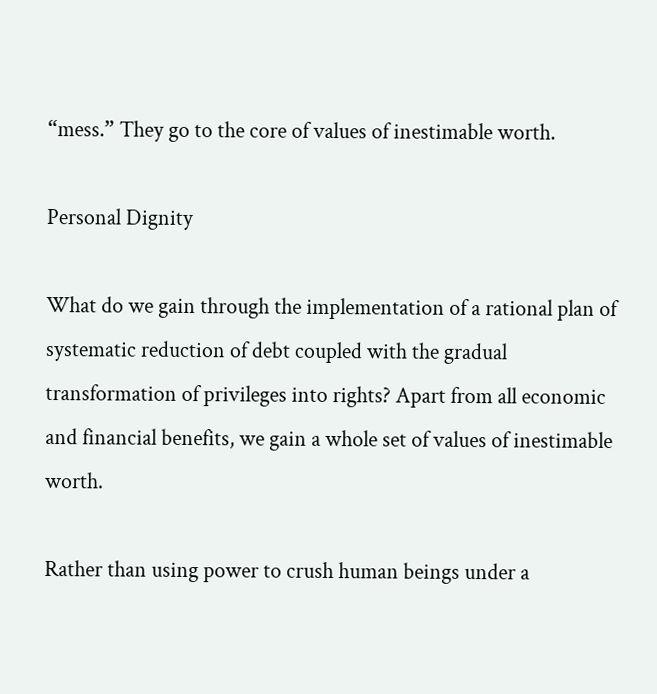“mess.” They go to the core of values of inestimable worth.

Personal Dignity

What do we gain through the implementation of a rational plan of systematic reduction of debt coupled with the gradual transformation of privileges into rights? Apart from all economic and financial benefits, we gain a whole set of values of inestimable worth.

Rather than using power to crush human beings under a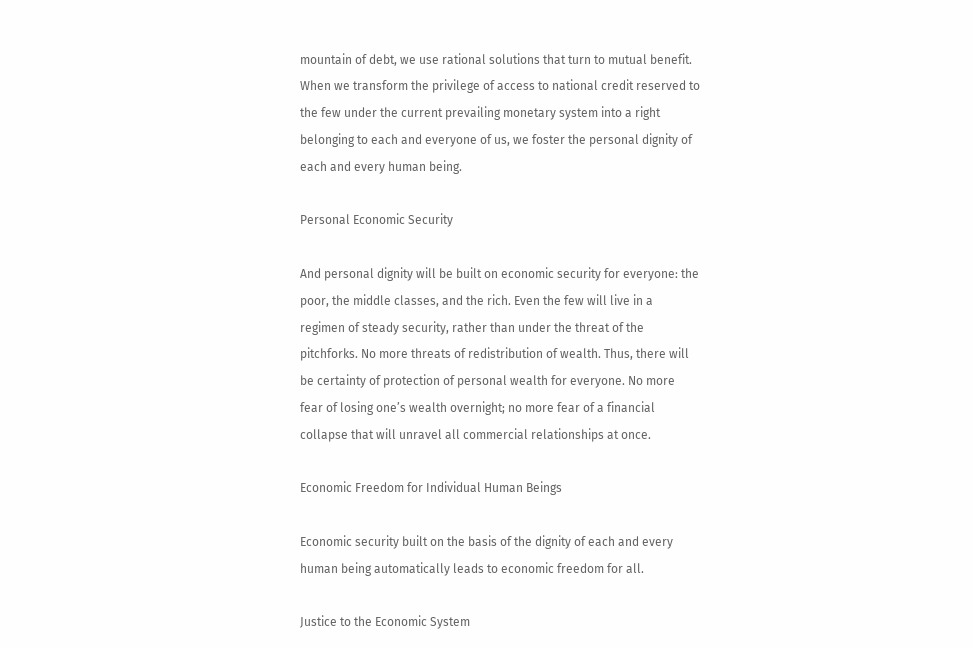mountain of debt, we use rational solutions that turn to mutual benefit. When we transform the privilege of access to national credit reserved to the few under the current prevailing monetary system into a right belonging to each and everyone of us, we foster the personal dignity of each and every human being.

Personal Economic Security

And personal dignity will be built on economic security for everyone: the poor, the middle classes, and the rich. Even the few will live in a regimen of steady security, rather than under the threat of the pitchforks. No more threats of redistribution of wealth. Thus, there will be certainty of protection of personal wealth for everyone. No more fear of losing one’s wealth overnight; no more fear of a financial collapse that will unravel all commercial relationships at once.

Economic Freedom for Individual Human Beings

Economic security built on the basis of the dignity of each and every human being automatically leads to economic freedom for all.

Justice to the Economic System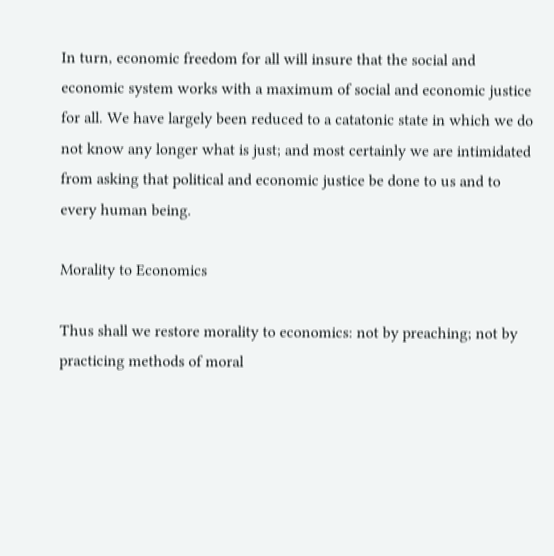In turn, economic freedom for all will insure that the social and economic system works with a maximum of social and economic justice for all. We have largely been reduced to a catatonic state in which we do not know any longer what is just; and most certainly we are intimidated from asking that political and economic justice be done to us and to every human being.

Morality to Economics

Thus shall we restore morality to economics: not by preaching; not by practicing methods of moral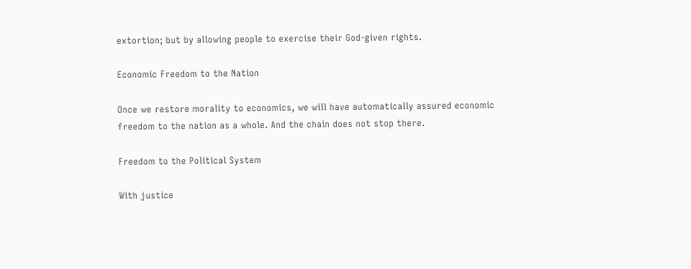extortion; but by allowing people to exercise their God-given rights.

Economic Freedom to the Nation

Once we restore morality to economics, we will have automatically assured economic freedom to the nation as a whole. And the chain does not stop there.

Freedom to the Political System

With justice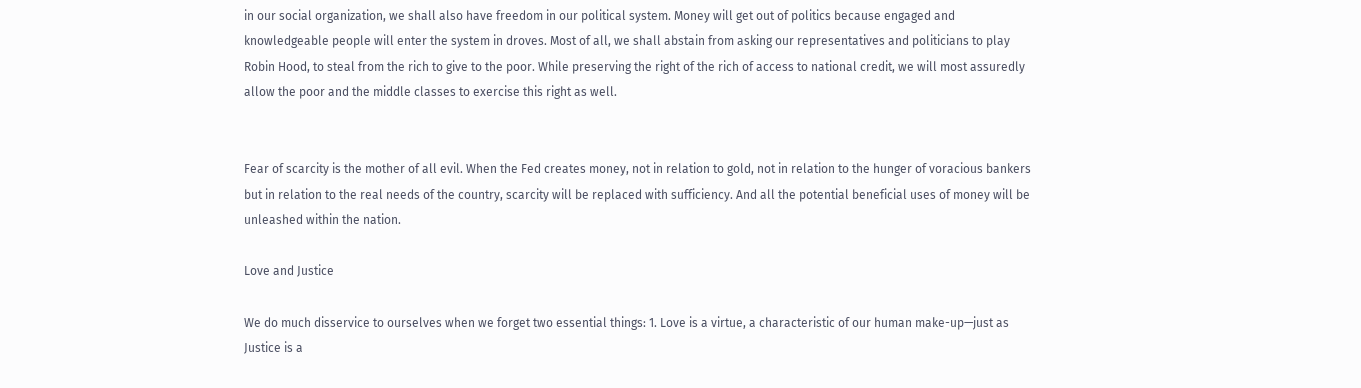in our social organization, we shall also have freedom in our political system. Money will get out of politics because engaged and knowledgeable people will enter the system in droves. Most of all, we shall abstain from asking our representatives and politicians to play Robin Hood, to steal from the rich to give to the poor. While preserving the right of the rich of access to national credit, we will most assuredly allow the poor and the middle classes to exercise this right as well.


Fear of scarcity is the mother of all evil. When the Fed creates money, not in relation to gold, not in relation to the hunger of voracious bankers but in relation to the real needs of the country, scarcity will be replaced with sufficiency. And all the potential beneficial uses of money will be unleashed within the nation.

Love and Justice

We do much disservice to ourselves when we forget two essential things: 1. Love is a virtue, a characteristic of our human make-up—just as Justice is a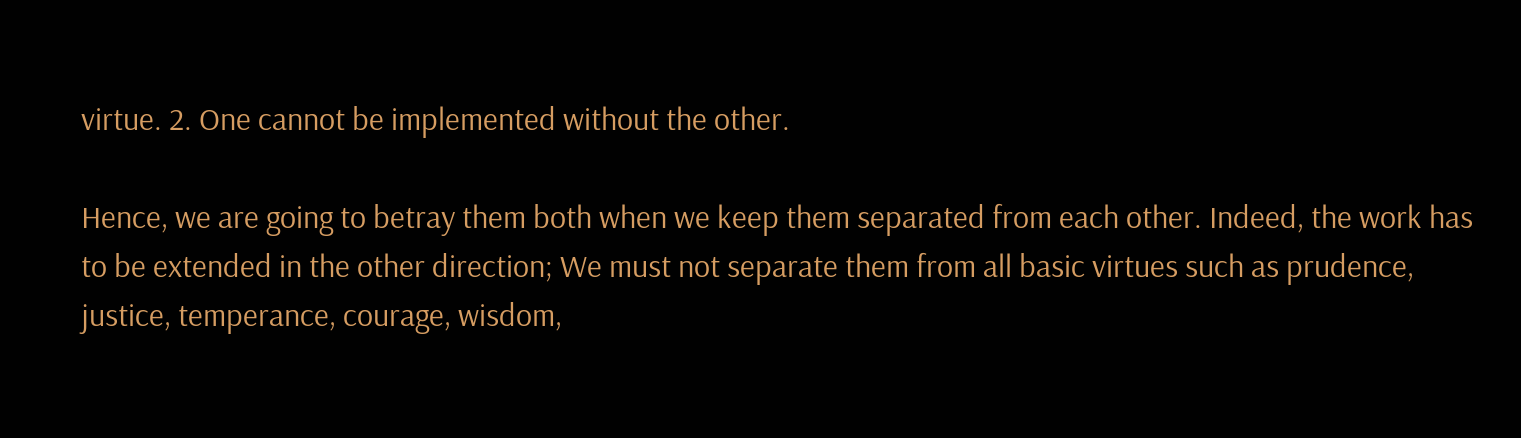virtue. 2. One cannot be implemented without the other.

Hence, we are going to betray them both when we keep them separated from each other. Indeed, the work has to be extended in the other direction; We must not separate them from all basic virtues such as prudence, justice, temperance, courage, wisdom,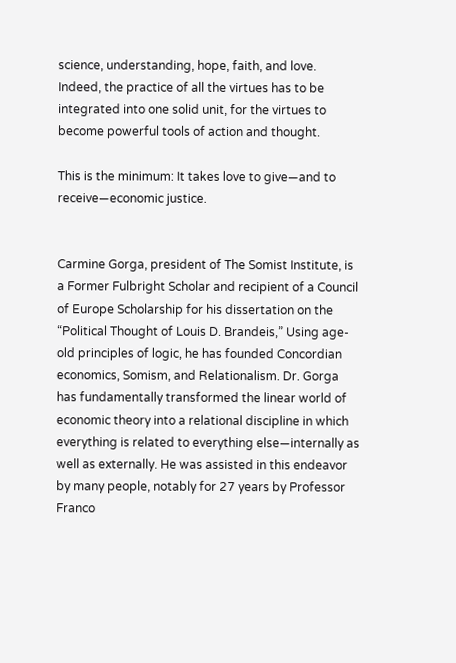science, understanding, hope, faith, and love. Indeed, the practice of all the virtues has to be integrated into one solid unit, for the virtues to become powerful tools of action and thought.

This is the minimum: It takes love to give—and to receive—economic justice.


Carmine Gorga, president of The Somist Institute, is a Former Fulbright Scholar and recipient of a Council of Europe Scholarship for his dissertation on the “Political Thought of Louis D. Brandeis,” Using age-old principles of logic, he has founded Concordian economics, Somism, and Relationalism. Dr. Gorga has fundamentally transformed the linear world of economic theory into a relational discipline in which everything is related to everything else—internally as well as externally. He was assisted in this endeavor by many people, notably for 27 years by Professor Franco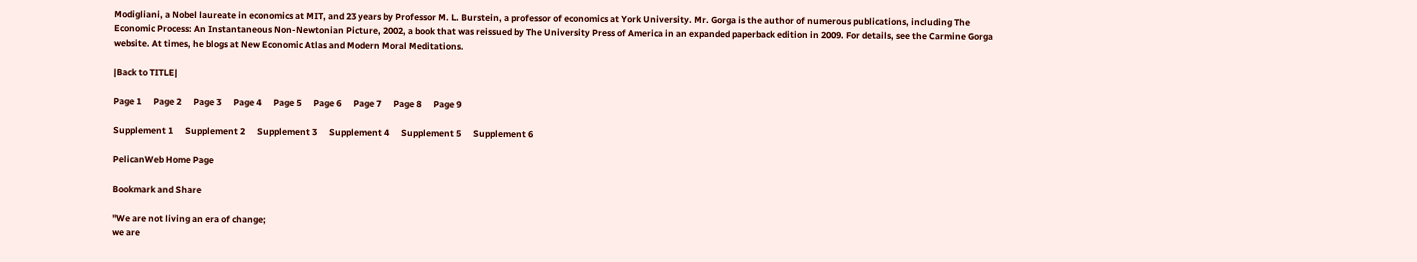Modigliani, a Nobel laureate in economics at MIT, and 23 years by Professor M. L. Burstein, a professor of economics at York University. Mr. Gorga is the author of numerous publications, including The Economic Process: An Instantaneous Non-Newtonian Picture, 2002, a book that was reissued by The University Press of America in an expanded paperback edition in 2009. For details, see the Carmine Gorga website. At times, he blogs at New Economic Atlas and Modern Moral Meditations.

|Back to TITLE|

Page 1      Page 2      Page 3      Page 4      Page 5      Page 6      Page 7      Page 8      Page 9

Supplement 1      Supplement 2      Supplement 3      Supplement 4      Supplement 5      Supplement 6

PelicanWeb Home Page

Bookmark and Share

"We are not living an era of change;
we are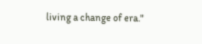living a change of era."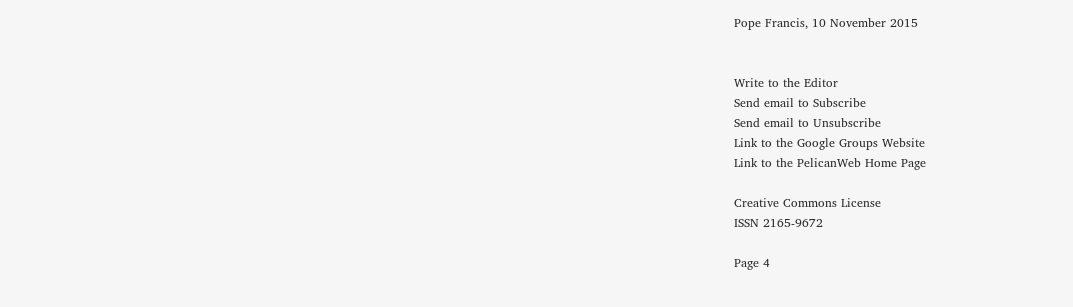Pope Francis, 10 November 2015


Write to the Editor
Send email to Subscribe
Send email to Unsubscribe
Link to the Google Groups Website
Link to the PelicanWeb Home Page

Creative Commons License
ISSN 2165-9672

Page 4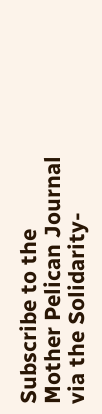Subscribe to the
Mother Pelican Journal
via the Solidarity-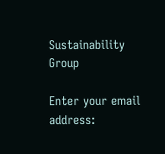Sustainability Group

Enter your email address: